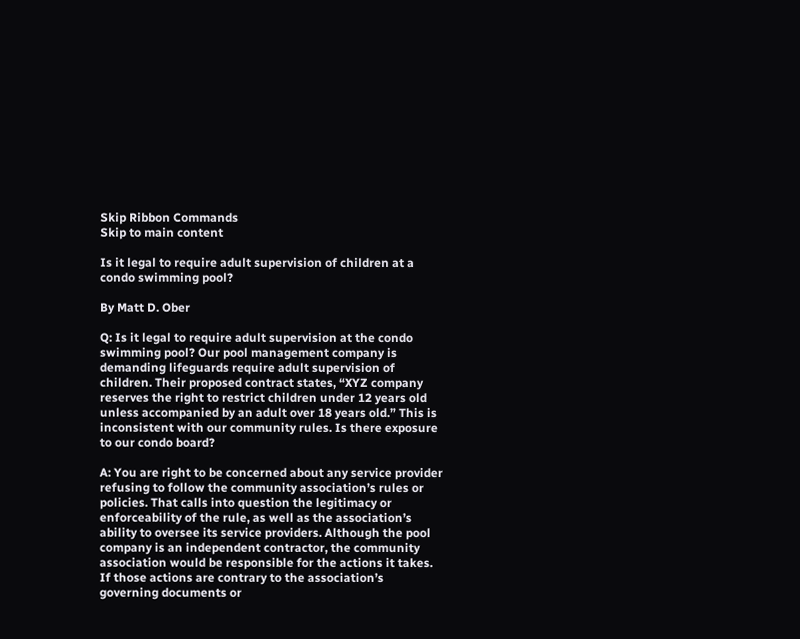Skip Ribbon Commands
Skip to main content

Is it legal to require adult supervision of children at a condo swimming pool?

By Matt D. Ober

Q: Is it legal to require adult supervision at the condo swimming pool? Our pool management company is demanding lifeguards require adult supervision of children. Their proposed contract states, “XYZ company reserves the right to restrict children under 12 years old unless accompanied by an adult over 18 years old.” This is inconsistent with our community rules. Is there exposure to our condo board?

A: You are right to be concerned about any service provider refusing to follow the community association’s rules or policies. That calls into question the legitimacy or enforceability of the rule, as well as the association’s ability to oversee its service providers. Although the pool company is an independent contractor, the community association would be responsible for the actions it takes. If those actions are contrary to the association’s governing documents or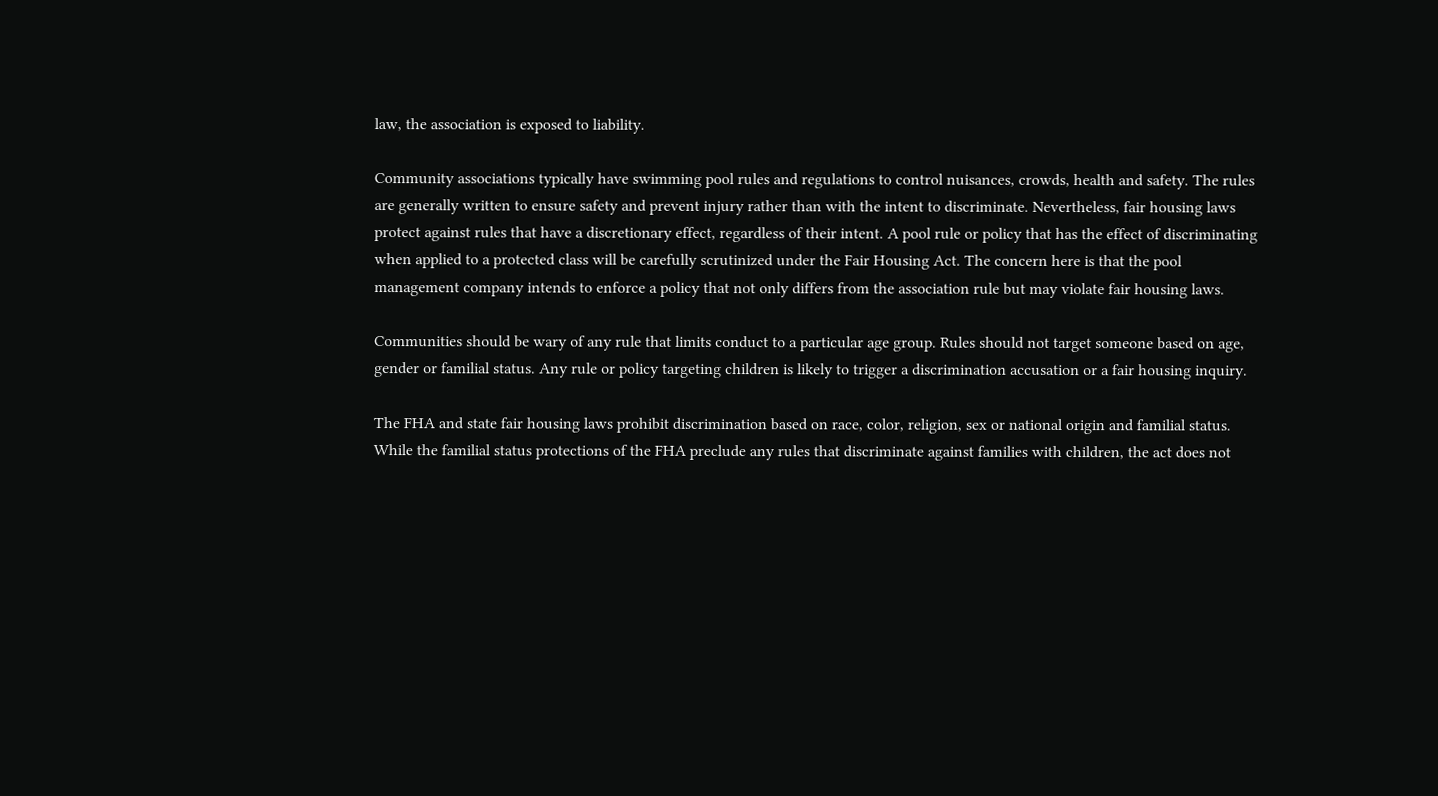law, the association is exposed to liability.

Community associations typically have swimming pool rules and regulations to control nuisances, crowds, health and safety. The rules are generally written to ensure safety and prevent injury rather than with the intent to discriminate. Nevertheless, fair housing laws protect against rules that have a discretionary effect, regardless of their intent. A pool rule or policy that has the effect of discriminating when applied to a protected class will be carefully scrutinized under the Fair Housing Act. The concern here is that the pool management company intends to enforce a policy that not only differs from the association rule but may violate fair housing laws.

Communities should be wary of any rule that limits conduct to a particular age group. Rules should not target someone based on age, gender or familial status. Any rule or policy targeting children is likely to trigger a discrimination accusation or a fair housing inquiry.

The FHA and state fair housing laws prohibit discrimination based on race, color, religion, sex or national origin and familial status. While the familial status protections of the FHA preclude any rules that discriminate against families with children, the act does not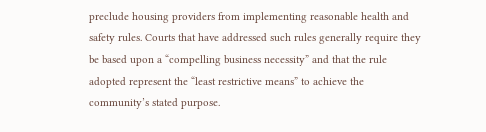preclude housing providers from implementing reasonable health and safety rules. Courts that have addressed such rules generally require they be based upon a “compelling business necessity” and that the rule adopted represent the “least restrictive means” to achieve the community’s stated purpose.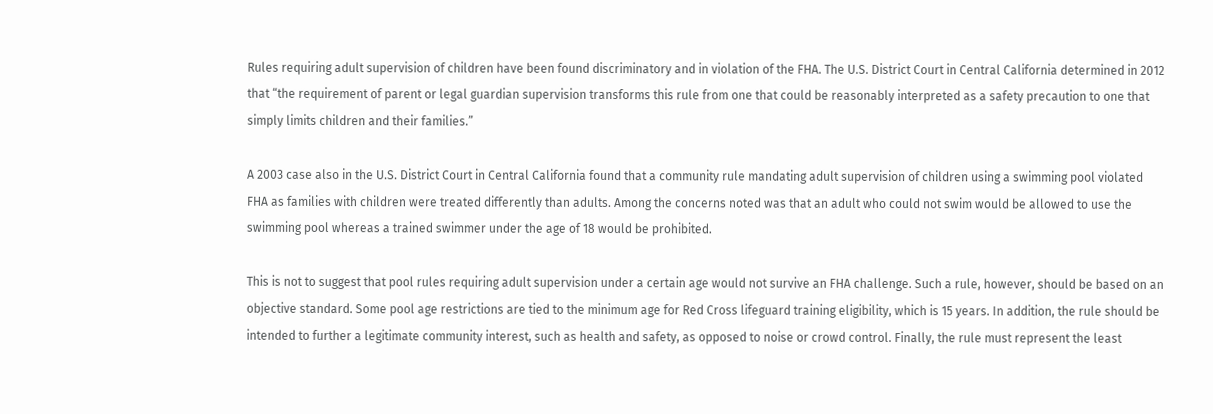Rules requiring adult supervision of children have been found discriminatory and in violation of the FHA. The U.S. District Court in Central California determined in 2012 that “the requirement of parent or legal guardian supervision transforms this rule from one that could be reasonably interpreted as a safety precaution to one that simply limits children and their families.”

A 2003 case also in the U.S. District Court in Central California found that a community rule mandating adult supervision of children using a swimming pool violated FHA as families with children were treated differently than adults. Among the concerns noted was that an adult who could not swim would be allowed to use the swimming pool whereas a trained swimmer under the age of 18 would be prohibited.

This is not to suggest that pool rules requiring adult supervision under a certain age would not survive an FHA challenge. Such a rule, however, should be based on an objective standard. Some pool age restrictions are tied to the minimum age for Red Cross lifeguard training eligibility, which is 15 years. In addition, the rule should be intended to further a legitimate community interest, such as health and safety, as opposed to noise or crowd control. Finally, the rule must represent the least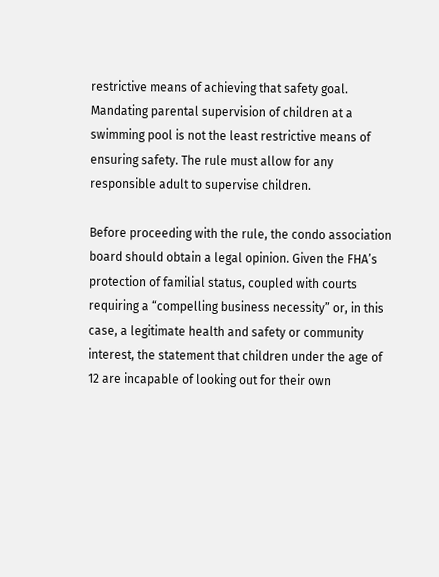restrictive means of achieving that safety goal. Mandating parental supervision of children at a swimming pool is not the least restrictive means of ensuring safety. The rule must allow for any responsible adult to supervise children.

Before proceeding with the rule, the condo association board should obtain a legal opinion. Given the FHA’s protection of familial status, coupled with courts requiring a “compelling business necessity” or, in this case, a legitimate health and safety or community interest, the statement that children under the age of 12 are incapable of looking out for their own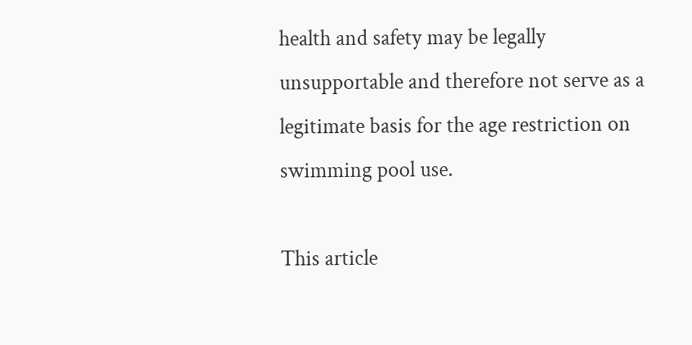health and safety may be legally unsupportable and therefore not serve as a legitimate basis for the age restriction on swimming pool use.

This article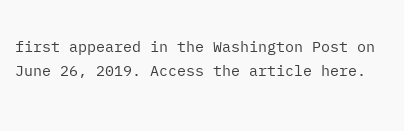first appeared in the Washington Post on June 26, 2019. Access the article here.